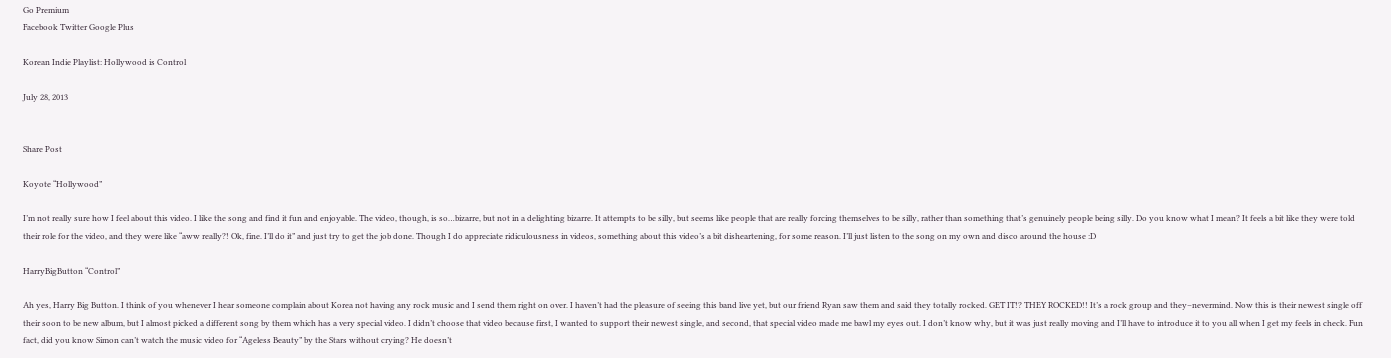Go Premium
Facebook Twitter Google Plus

Korean Indie Playlist: Hollywood is Control

July 28, 2013


Share Post

Koyote “Hollywood”

I’m not really sure how I feel about this video. I like the song and find it fun and enjoyable. The video, though, is so…bizarre, but not in a delighting bizarre. It attempts to be silly, but seems like people that are really forcing themselves to be silly, rather than something that’s genuinely people being silly. Do you know what I mean? It feels a bit like they were told their role for the video, and they were like “aww really?! Ok, fine. I’ll do it” and just try to get the job done. Though I do appreciate ridiculousness in videos, something about this video’s a bit disheartening, for some reason. I’ll just listen to the song on my own and disco around the house :D

HarryBigButton “Control”

Ah yes, Harry Big Button. I think of you whenever I hear someone complain about Korea not having any rock music and I send them right on over. I haven’t had the pleasure of seeing this band live yet, but our friend Ryan saw them and said they totally rocked. GET IT!? THEY ROCKED!! It’s a rock group and they–nevermind. Now this is their newest single off their soon to be new album, but I almost picked a different song by them which has a very special video. I didn’t choose that video because first, I wanted to support their newest single, and second, that special video made me bawl my eyes out. I don’t know why, but it was just really moving and I’ll have to introduce it to you all when I get my feels in check. Fun fact, did you know Simon can’t watch the music video for “Ageless Beauty” by the Stars without crying? He doesn’t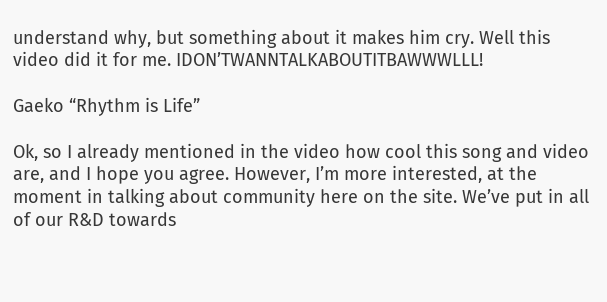understand why, but something about it makes him cry. Well this video did it for me. IDON’TWANNTALKABOUTITBAWWWLLL!

Gaeko “Rhythm is Life”

Ok, so I already mentioned in the video how cool this song and video are, and I hope you agree. However, I’m more interested, at the moment in talking about community here on the site. We’ve put in all of our R&D towards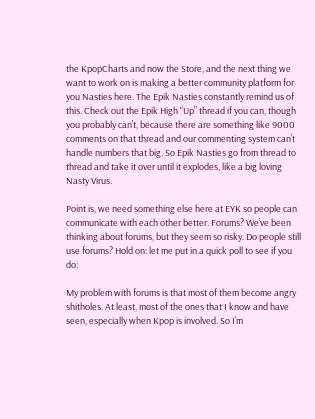the KpopCharts and now the Store, and the next thing we want to work on is making a better community platform for you Nasties here. The Epik Nasties constantly remind us of this. Check out the Epik High “Up” thread if you can, though you probably can’t, because there are something like 9000 comments on that thread and our commenting system can’t handle numbers that big. So Epik Nasties go from thread to thread and take it over until it explodes, like a big loving Nasty Virus.

Point is, we need something else here at EYK so people can communicate with each other better. Forums? We’ve been thinking about forums, but they seem so risky. Do people still use forums? Hold on: let me put in a quick poll to see if you do:

My problem with forums is that most of them become angry shitholes. At least, most of the ones that I know and have seen, especially when Kpop is involved. So I’m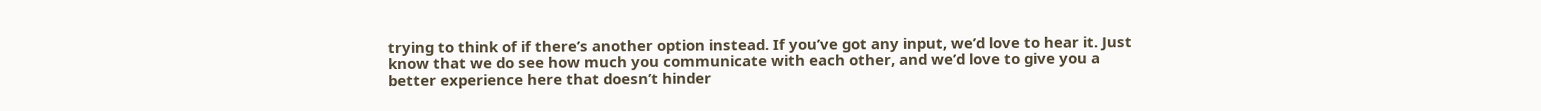trying to think of if there’s another option instead. If you’ve got any input, we’d love to hear it. Just know that we do see how much you communicate with each other, and we’d love to give you a better experience here that doesn’t hinder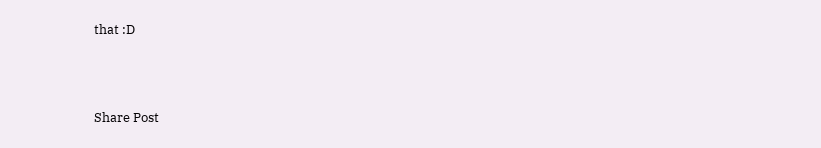that :D



Share Post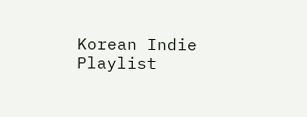Korean Indie Playlist